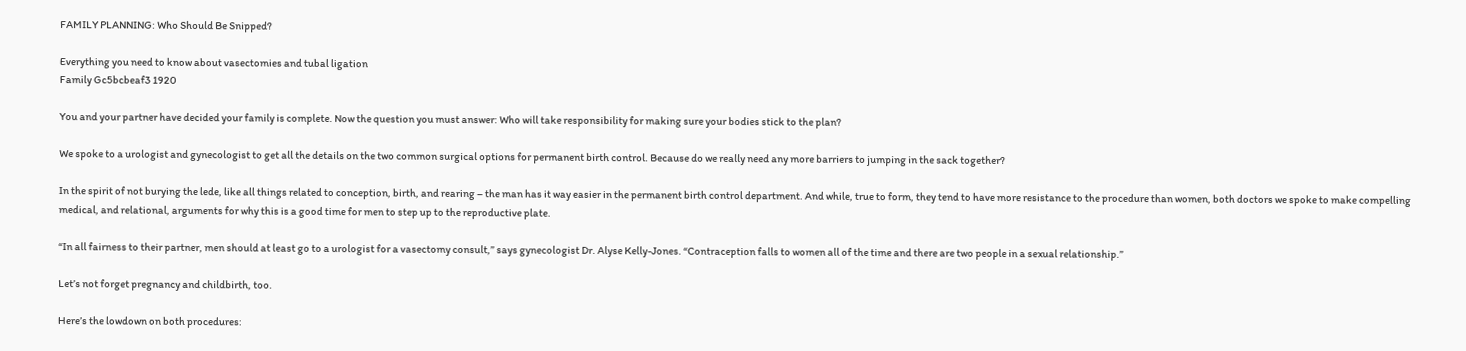FAMILY PLANNING: Who Should Be Snipped?

Everything you need to know about vasectomies and tubal ligation
Family Gc5bcbeaf3 1920

You and your partner have decided your family is complete. Now the question you must answer: Who will take responsibility for making sure your bodies stick to the plan?

We spoke to a urologist and gynecologist to get all the details on the two common surgical options for permanent birth control. Because do we really need any more barriers to jumping in the sack together?

In the spirit of not burying the lede, like all things related to conception, birth, and rearing – the man has it way easier in the permanent birth control department. And while, true to form, they tend to have more resistance to the procedure than women, both doctors we spoke to make compelling medical, and relational, arguments for why this is a good time for men to step up to the reproductive plate.

“In all fairness to their partner, men should at least go to a urologist for a vasectomy consult,” says gynecologist Dr. Alyse Kelly-Jones. “Contraception falls to women all of the time and there are two people in a sexual relationship.”

Let’s not forget pregnancy and childbirth, too.

Here’s the lowdown on both procedures: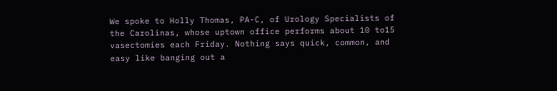We spoke to Holly Thomas, PA-C, of Urology Specialists of the Carolinas, whose uptown office performs about 10 to15 vasectomies each Friday. Nothing says quick, common, and easy like banging out a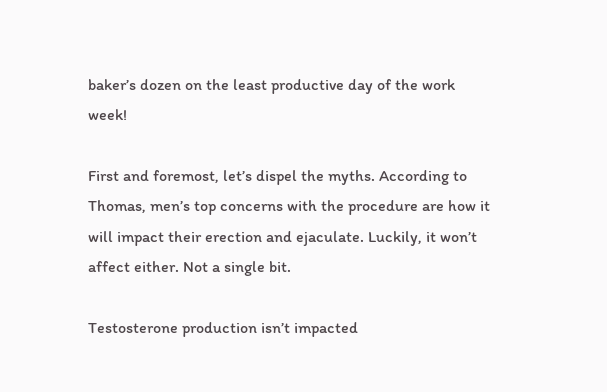baker’s dozen on the least productive day of the work week!

First and foremost, let’s dispel the myths. According to Thomas, men’s top concerns with the procedure are how it will impact their erection and ejaculate. Luckily, it won’t affect either. Not a single bit.

Testosterone production isn’t impacted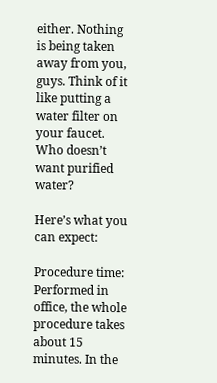either. Nothing is being taken away from you, guys. Think of it like putting a water filter on your faucet. Who doesn’t want purified water?

Here’s what you can expect:

Procedure time: Performed in office, the whole procedure takes about 15 minutes. In the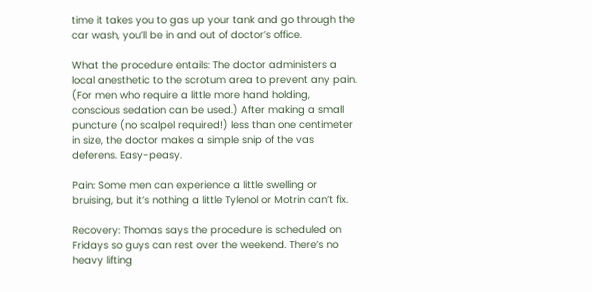time it takes you to gas up your tank and go through the car wash, you’ll be in and out of doctor’s office.

What the procedure entails: The doctor administers a local anesthetic to the scrotum area to prevent any pain. (For men who require a little more hand holding, conscious sedation can be used.) After making a small puncture (no scalpel required!) less than one centimeter in size, the doctor makes a simple snip of the vas deferens. Easy-peasy.

Pain: Some men can experience a little swelling or bruising, but it’s nothing a little Tylenol or Motrin can’t fix.

Recovery: Thomas says the procedure is scheduled on Fridays so guys can rest over the weekend. There’s no heavy lifting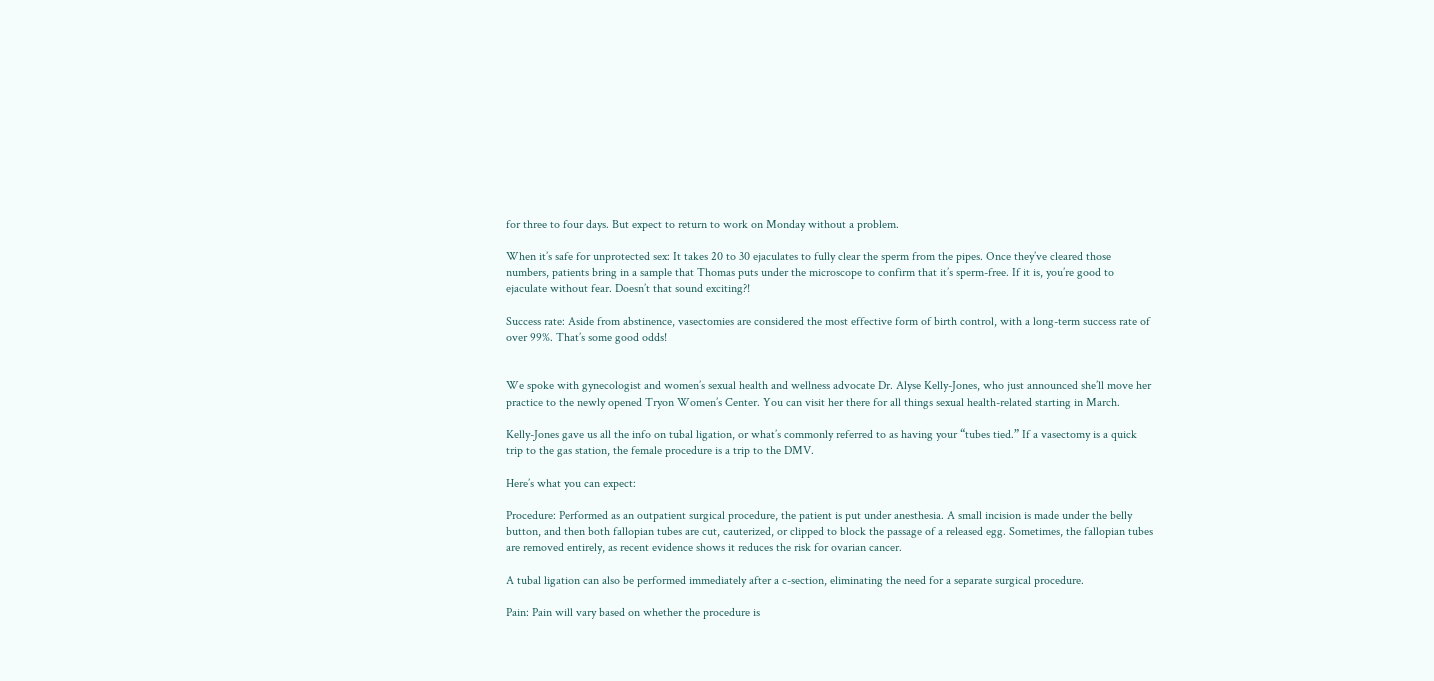for three to four days. But expect to return to work on Monday without a problem.

When it’s safe for unprotected sex: It takes 20 to 30 ejaculates to fully clear the sperm from the pipes. Once they’ve cleared those numbers, patients bring in a sample that Thomas puts under the microscope to confirm that it’s sperm-free. If it is, you’re good to ejaculate without fear. Doesn’t that sound exciting?!

Success rate: Aside from abstinence, vasectomies are considered the most effective form of birth control, with a long-term success rate of over 99%. That’s some good odds!


We spoke with gynecologist and women’s sexual health and wellness advocate Dr. Alyse Kelly-Jones, who just announced she’ll move her practice to the newly opened Tryon Women’s Center. You can visit her there for all things sexual health-related starting in March.

Kelly-Jones gave us all the info on tubal ligation, or what’s commonly referred to as having your “tubes tied.” If a vasectomy is a quick trip to the gas station, the female procedure is a trip to the DMV.

Here’s what you can expect:

Procedure: Performed as an outpatient surgical procedure, the patient is put under anesthesia. A small incision is made under the belly button, and then both fallopian tubes are cut, cauterized, or clipped to block the passage of a released egg. Sometimes, the fallopian tubes are removed entirely, as recent evidence shows it reduces the risk for ovarian cancer.

A tubal ligation can also be performed immediately after a c-section, eliminating the need for a separate surgical procedure.

Pain: Pain will vary based on whether the procedure is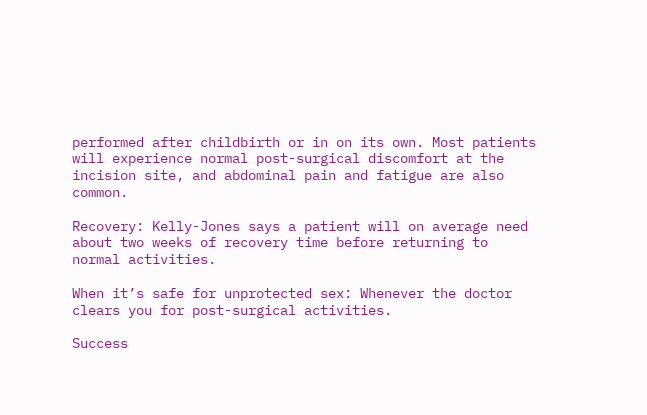performed after childbirth or in on its own. Most patients will experience normal post-surgical discomfort at the incision site, and abdominal pain and fatigue are also common.

Recovery: Kelly-Jones says a patient will on average need about two weeks of recovery time before returning to normal activities.

When it’s safe for unprotected sex: Whenever the doctor clears you for post-surgical activities.

Success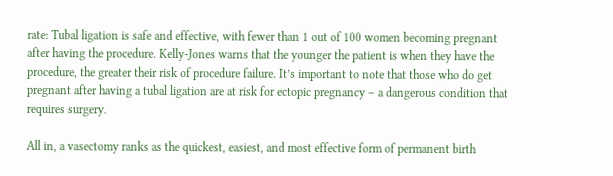rate: Tubal ligation is safe and effective, with fewer than 1 out of 100 women becoming pregnant after having the procedure. Kelly-Jones warns that the younger the patient is when they have the procedure, the greater their risk of procedure failure. It’s important to note that those who do get pregnant after having a tubal ligation are at risk for ectopic pregnancy – a dangerous condition that requires surgery.

All in, a vasectomy ranks as the quickest, easiest, and most effective form of permanent birth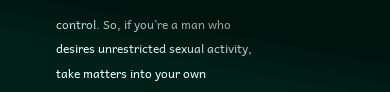control. So, if you’re a man who desires unrestricted sexual activity, take matters into your own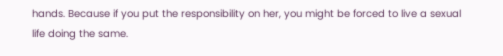hands. Because if you put the responsibility on her, you might be forced to live a sexual life doing the same.